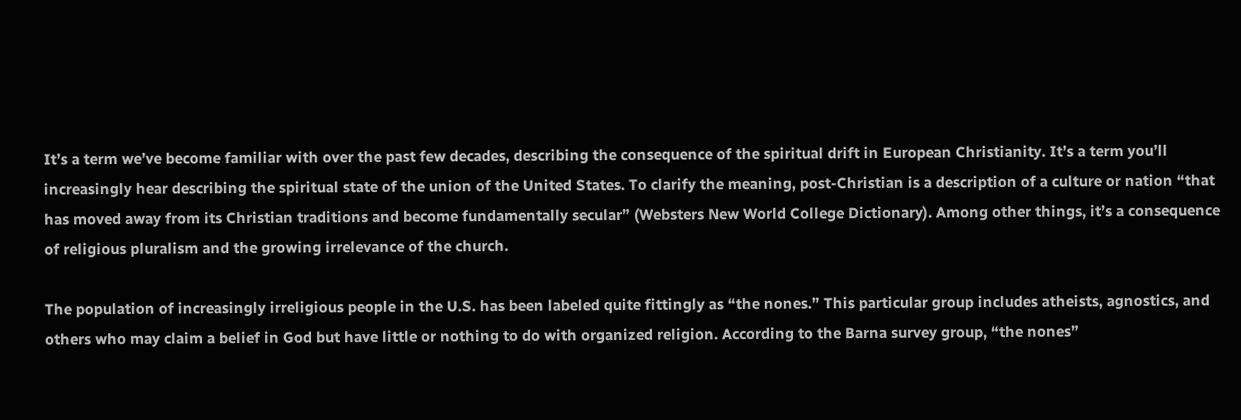It’s a term we’ve become familiar with over the past few decades, describing the consequence of the spiritual drift in European Christianity. It’s a term you’ll increasingly hear describing the spiritual state of the union of the United States. To clarify the meaning, post-Christian is a description of a culture or nation “that has moved away from its Christian traditions and become fundamentally secular” (Websters New World College Dictionary). Among other things, it’s a consequence of religious pluralism and the growing irrelevance of the church.

The population of increasingly irreligious people in the U.S. has been labeled quite fittingly as “the nones.” This particular group includes atheists, agnostics, and others who may claim a belief in God but have little or nothing to do with organized religion. According to the Barna survey group, “the nones”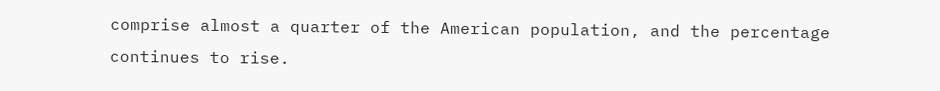comprise almost a quarter of the American population, and the percentage continues to rise.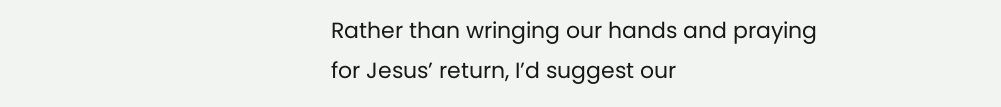Rather than wringing our hands and praying for Jesus’ return, I’d suggest our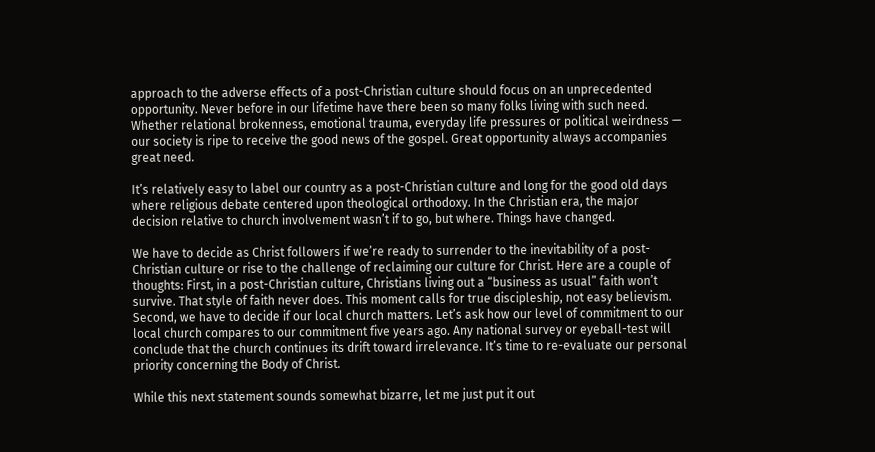approach to the adverse effects of a post-Christian culture should focus on an unprecedented opportunity. Never before in our lifetime have there been so many folks living with such need. Whether relational brokenness, emotional trauma, everyday life pressures or political weirdness — our society is ripe to receive the good news of the gospel. Great opportunity always accompanies great need.

It’s relatively easy to label our country as a post-Christian culture and long for the good old days where religious debate centered upon theological orthodoxy. In the Christian era, the major decision relative to church involvement wasn’t if to go, but where. Things have changed.

We have to decide as Christ followers if we’re ready to surrender to the inevitability of a post-Christian culture or rise to the challenge of reclaiming our culture for Christ. Here are a couple of thoughts: First, in a post-Christian culture, Christians living out a “business as usual” faith won’t survive. That style of faith never does. This moment calls for true discipleship, not easy believism. Second, we have to decide if our local church matters. Let’s ask how our level of commitment to our local church compares to our commitment five years ago. Any national survey or eyeball-test will conclude that the church continues its drift toward irrelevance. It’s time to re-evaluate our personal priority concerning the Body of Christ.

While this next statement sounds somewhat bizarre, let me just put it out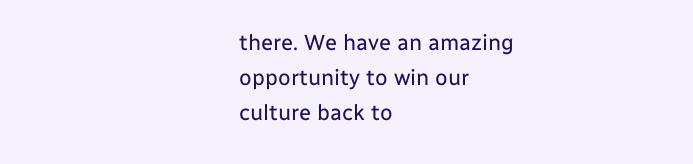there. We have an amazing opportunity to win our culture back to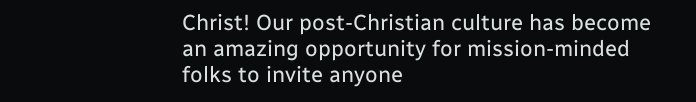Christ! Our post-Christian culture has become an amazing opportunity for mission-minded folks to invite anyone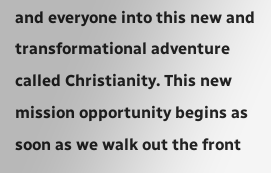and everyone into this new and transformational adventure called Christianity. This new mission opportunity begins as soon as we walk out the front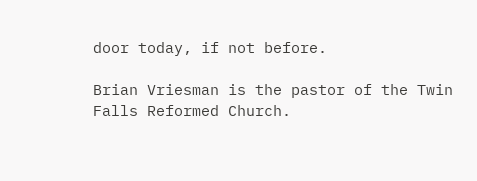door today, if not before.

Brian Vriesman is the pastor of the Twin Falls Reformed Church.